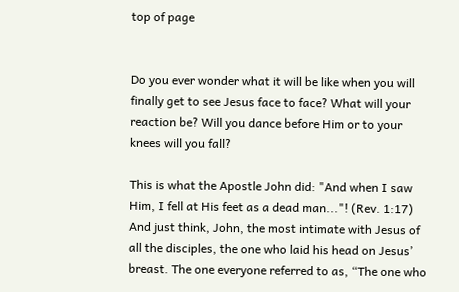top of page


Do you ever wonder what it will be like when you will finally get to see Jesus face to face? What will your reaction be? Will you dance before Him or to your knees will you fall?

This is what the Apostle John did: "And when I saw Him, I fell at His feet as a dead man..."! (Rev. 1:17) And just think, John, the most intimate with Jesus of all the disciples, the one who laid his head on Jesus’ breast. The one everyone referred to as, “The one who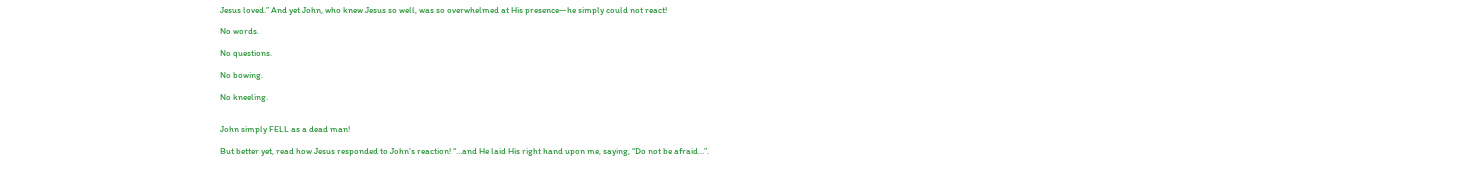Jesus loved.” And yet John, who knew Jesus so well, was so overwhelmed at His presence—he simply could not react!

No words.

No questions.

No bowing.

No kneeling.


John simply FELL as a dead man!

But better yet, read how Jesus responded to John's reaction! “…and He laid His right hand upon me, saying, “Do not be afraid…”.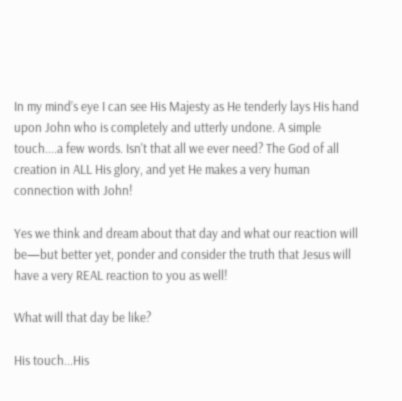In my mind’s eye I can see His Majesty as He tenderly lays His hand upon John who is completely and utterly undone. A simple touch....a few words. Isn't that all we ever need? The God of all creation in ALL His glory, and yet He makes a very human connection with John!

Yes we think and dream about that day and what our reaction will be—but better yet, ponder and consider the truth that Jesus will have a very REAL reaction to you as well!

What will that day be like?

His touch...His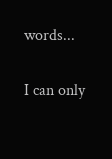words...

I can only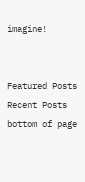imagine!


Featured Posts
Recent Posts
bottom of page